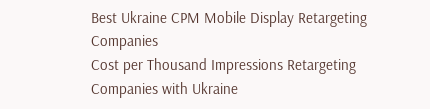Best Ukraine CPM Mobile Display Retargeting Companies
Cost per Thousand Impressions Retargeting Companies with Ukraine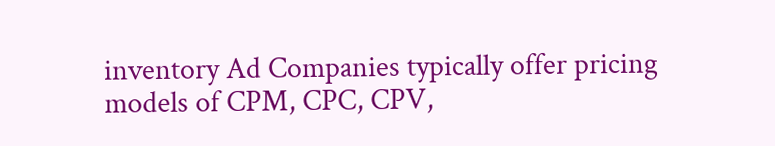inventory Ad Companies typically offer pricing models of CPM, CPC, CPV,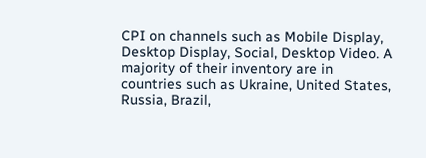CPI on channels such as Mobile Display, Desktop Display, Social, Desktop Video. A majority of their inventory are in countries such as Ukraine, United States, Russia, Brazil,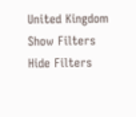United Kingdom
Show Filters Hide Filters